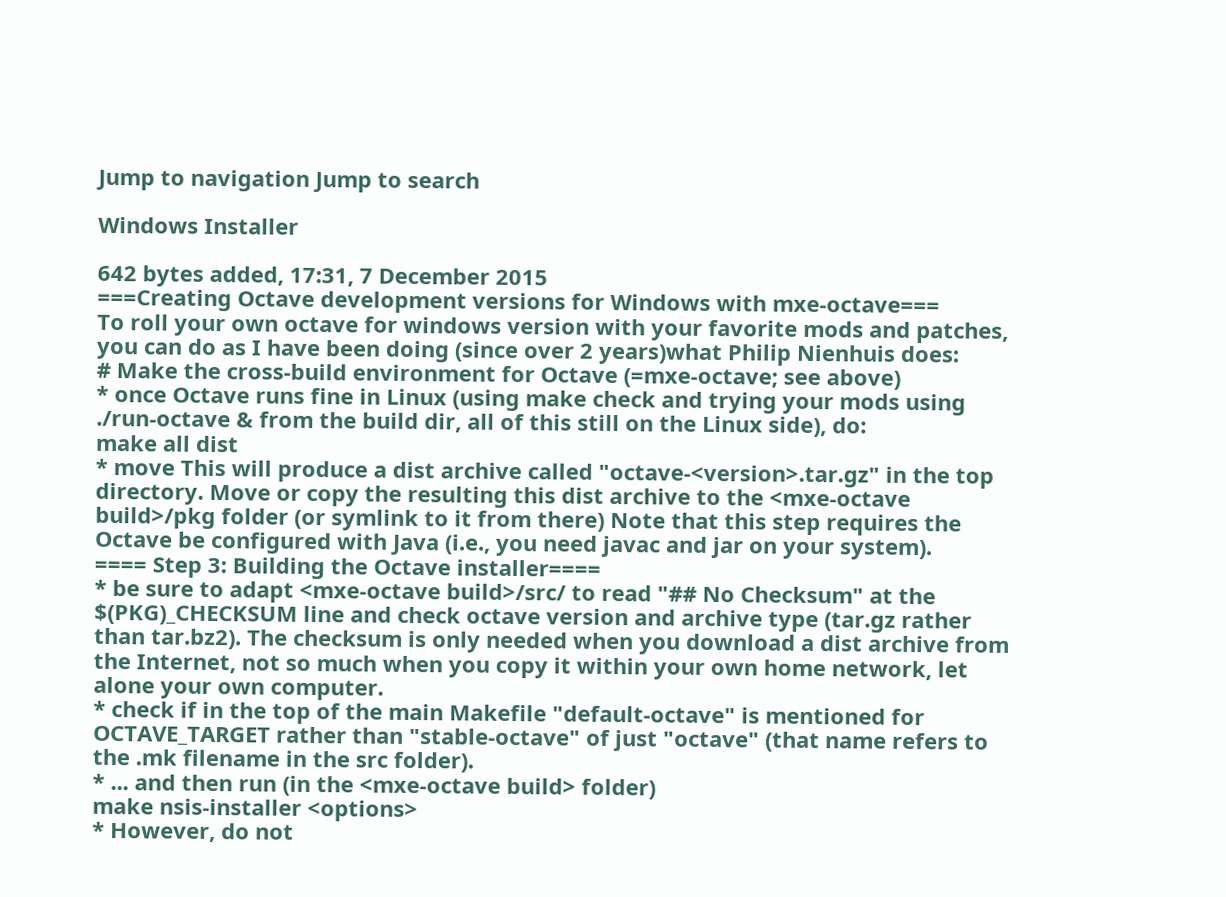Jump to navigation Jump to search

Windows Installer

642 bytes added, 17:31, 7 December 2015
===Creating Octave development versions for Windows with mxe-octave===
To roll your own octave for windows version with your favorite mods and patches, you can do as I have been doing (since over 2 years)what Philip Nienhuis does:
# Make the cross-build environment for Octave (=mxe-octave; see above)
* once Octave runs fine in Linux (using make check and trying your mods using ./run-octave & from the build dir, all of this still on the Linux side), do:
make all dist
* move This will produce a dist archive called "octave-<version>.tar.gz" in the top directory. Move or copy the resulting this dist archive to the <mxe-octave build>/pkg folder (or symlink to it from there) Note that this step requires the Octave be configured with Java (i.e., you need javac and jar on your system).
==== Step 3: Building the Octave installer====
* be sure to adapt <mxe-octave build>/src/ to read "## No Checksum" at the $(PKG)_CHECKSUM line and check octave version and archive type (tar.gz rather than tar.bz2). The checksum is only needed when you download a dist archive from the Internet, not so much when you copy it within your own home network, let alone your own computer.
* check if in the top of the main Makefile "default-octave" is mentioned for OCTAVE_TARGET rather than "stable-octave" of just "octave" (that name refers to the .mk filename in the src folder).
* ... and then run (in the <mxe-octave build> folder)
make nsis-installer <options>
* However, do not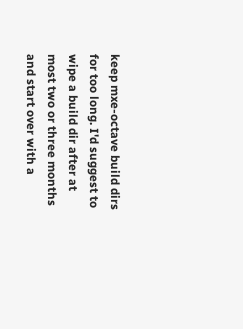keep mxe-octave build dirs for too long. I'd suggest to wipe a build dir after at most two or three months and start over with a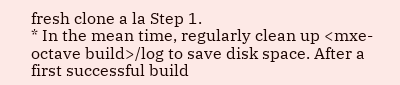fresh clone a la Step 1.
* In the mean time, regularly clean up <mxe-octave build>/log to save disk space. After a first successful build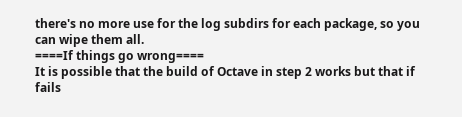there's no more use for the log subdirs for each package, so you can wipe them all.
====If things go wrong====
It is possible that the build of Octave in step 2 works but that if fails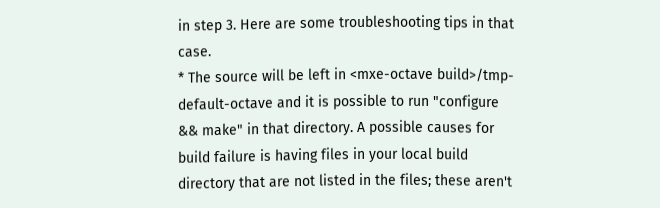in step 3. Here are some troubleshooting tips in that case.
* The source will be left in <mxe-octave build>/tmp-default-octave and it is possible to run "configure && make" in that directory. A possible causes for build failure is having files in your local build directory that are not listed in the files; these aren't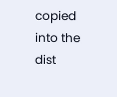copied into the dist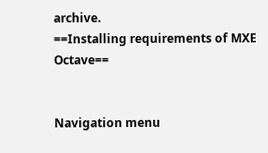archive.
==Installing requirements of MXE Octave==


Navigation menu